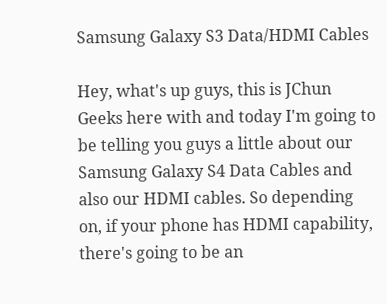Samsung Galaxy S3 Data/HDMI Cables

Hey, what's up guys, this is JChun Geeks here with and today I'm going to be telling you guys a little about our Samsung Galaxy S4 Data Cables and also our HDMI cables. So depending on, if your phone has HDMI capability, there's going to be an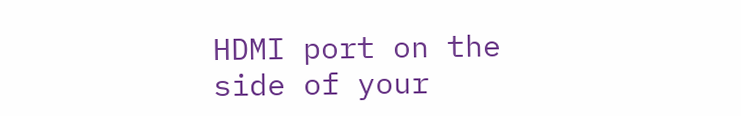HDMI port on the side of your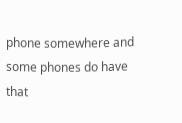phone somewhere and some phones do have that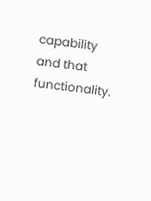capability and that functionality.